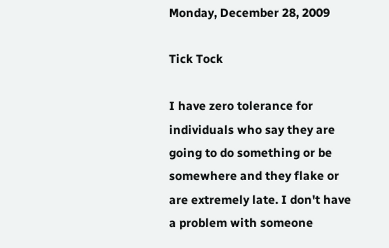Monday, December 28, 2009

Tick Tock

I have zero tolerance for individuals who say they are going to do something or be somewhere and they flake or are extremely late. I don't have a problem with someone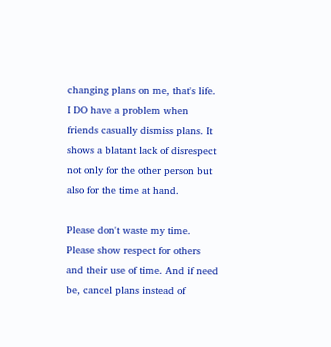changing plans on me, that's life. I DO have a problem when friends casually dismiss plans. It shows a blatant lack of disrespect not only for the other person but also for the time at hand.

Please don't waste my time. Please show respect for others and their use of time. And if need be, cancel plans instead of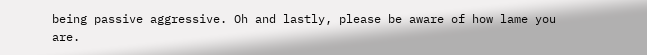being passive aggressive. Oh and lastly, please be aware of how lame you are.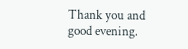Thank you and good evening.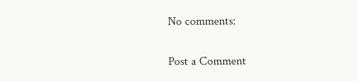No comments:

Post a Comment